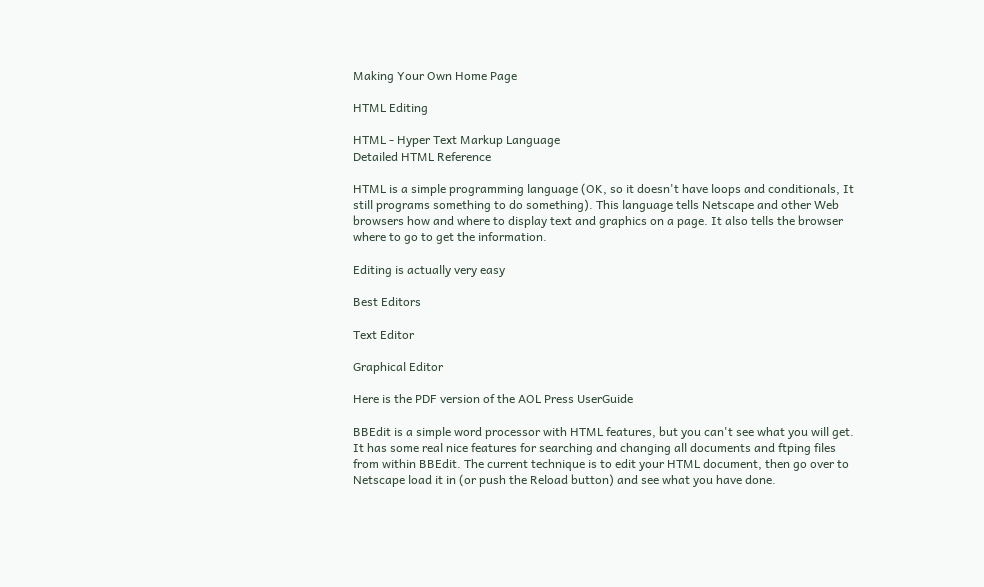Making Your Own Home Page

HTML Editing

HTML - Hyper Text Markup Language
Detailed HTML Reference

HTML is a simple programming language (OK, so it doesn't have loops and conditionals, It still programs something to do something). This language tells Netscape and other Web browsers how and where to display text and graphics on a page. It also tells the browser where to go to get the information.

Editing is actually very easy

Best Editors

Text Editor

Graphical Editor

Here is the PDF version of the AOL Press UserGuide

BBEdit is a simple word processor with HTML features, but you can't see what you will get. It has some real nice features for searching and changing all documents and ftping files from within BBEdit. The current technique is to edit your HTML document, then go over to Netscape load it in (or push the Reload button) and see what you have done.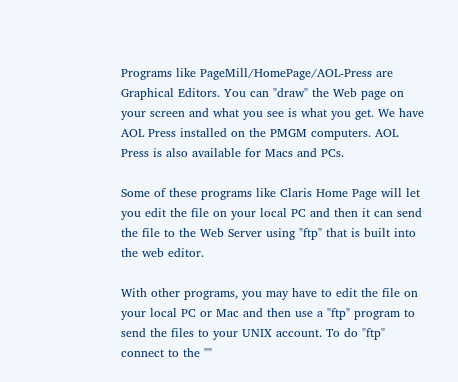Programs like PageMill/HomePage/AOL-Press are Graphical Editors. You can "draw" the Web page on your screen and what you see is what you get. We have AOL Press installed on the PMGM computers. AOL Press is also available for Macs and PCs.

Some of these programs like Claris Home Page will let you edit the file on your local PC and then it can send the file to the Web Server using "ftp" that is built into the web editor.

With other programs, you may have to edit the file on your local PC or Mac and then use a "ftp" program to send the files to your UNIX account. To do "ftp" connect to the ""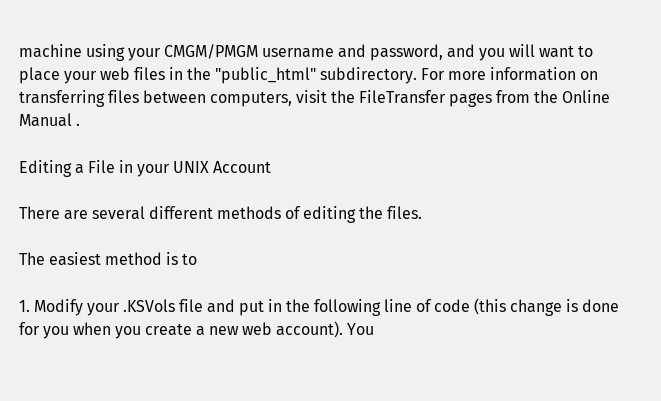machine using your CMGM/PMGM username and password, and you will want to place your web files in the "public_html" subdirectory. For more information on transferring files between computers, visit the FileTransfer pages from the Online Manual .

Editing a File in your UNIX Account

There are several different methods of editing the files.

The easiest method is to

1. Modify your .KSVols file and put in the following line of code (this change is done for you when you create a new web account). You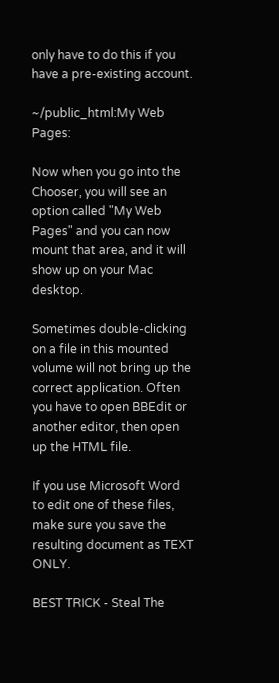only have to do this if you have a pre-existing account.

~/public_html:My Web Pages:

Now when you go into the Chooser, you will see an option called "My Web Pages" and you can now mount that area, and it will show up on your Mac desktop.

Sometimes double-clicking on a file in this mounted volume will not bring up the correct application. Often you have to open BBEdit or another editor, then open up the HTML file.

If you use Microsoft Word to edit one of these files, make sure you save the resulting document as TEXT ONLY.

BEST TRICK - Steal The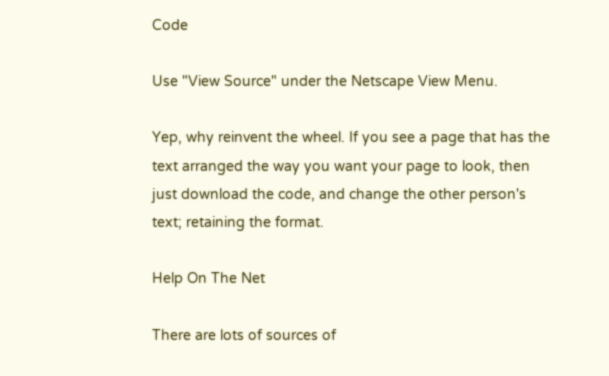Code

Use "View Source" under the Netscape View Menu.

Yep, why reinvent the wheel. If you see a page that has the text arranged the way you want your page to look, then just download the code, and change the other person's text; retaining the format.

Help On The Net

There are lots of sources of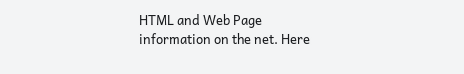HTML and Web Page information on the net. Here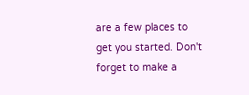are a few places to get you started. Don't forget to make a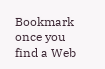Bookmark once you find a Web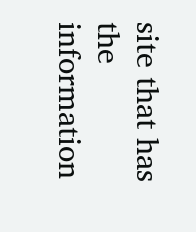site that has the information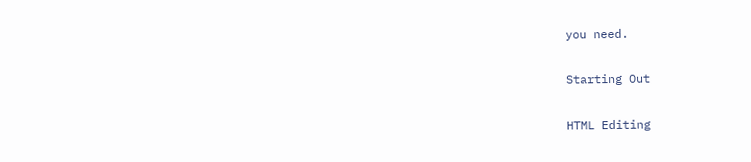you need.

Starting Out

HTML Editing